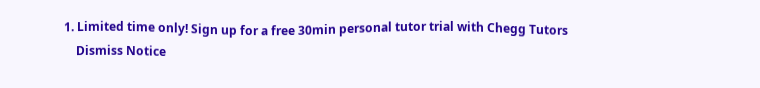1. Limited time only! Sign up for a free 30min personal tutor trial with Chegg Tutors
    Dismiss Notice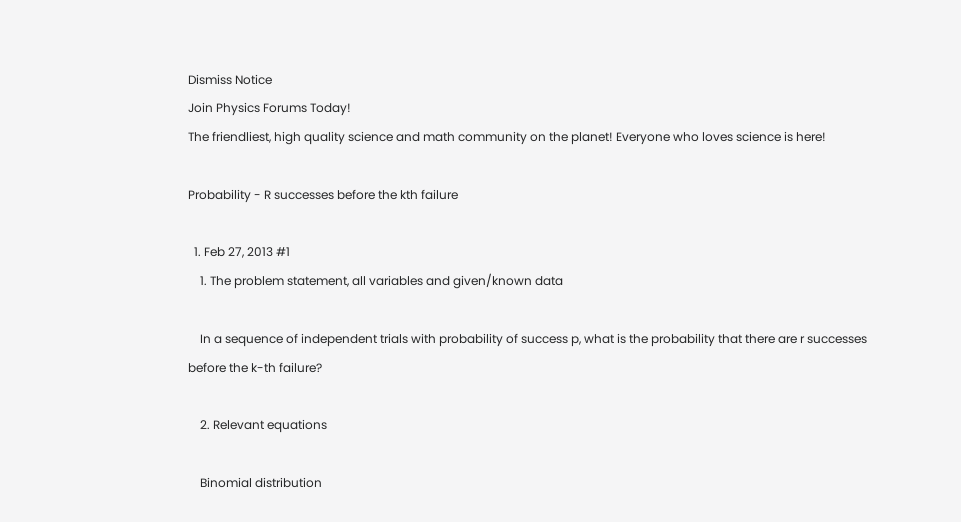Dismiss Notice
Join Physics Forums Today!
The friendliest, high quality science and math community on the planet! Everyone who loves science is here!

Probability - R successes before the kth failure

  1. Feb 27, 2013 #1
    1. The problem statement, all variables and given/known data

    In a sequence of independent trials with probability of success p, what is the probability that there are r successes before the k-th failure?

    2. Relevant equations

    Binomial distribution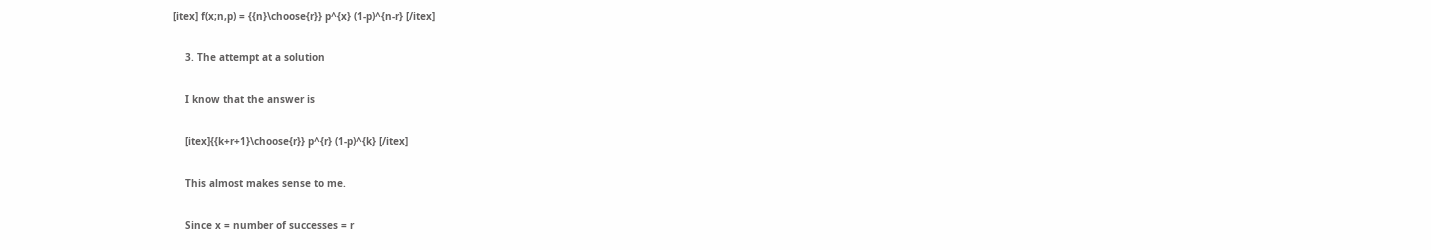[itex] f(x;n,p) = {{n}\choose{r}} p^{x} (1-p)^{n-r} [/itex]

    3. The attempt at a solution

    I know that the answer is

    [itex]{{k+r+1}\choose{r}} p^{r} (1-p)^{k} [/itex]

    This almost makes sense to me.

    Since x = number of successes = r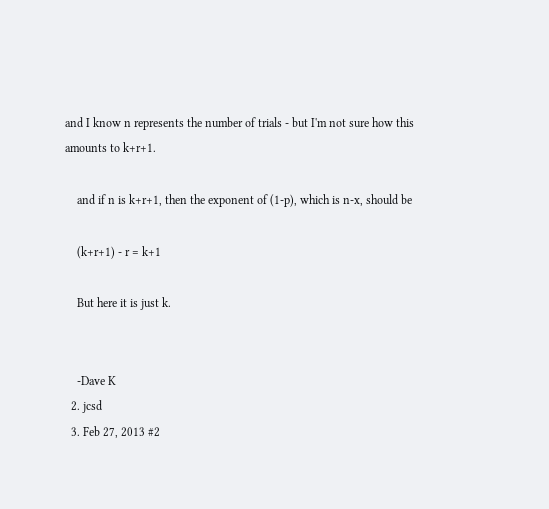and I know n represents the number of trials - but I'm not sure how this amounts to k+r+1.

    and if n is k+r+1, then the exponent of (1-p), which is n-x, should be

    (k+r+1) - r = k+1

    But here it is just k.


    -Dave K
  2. jcsd
  3. Feb 27, 2013 #2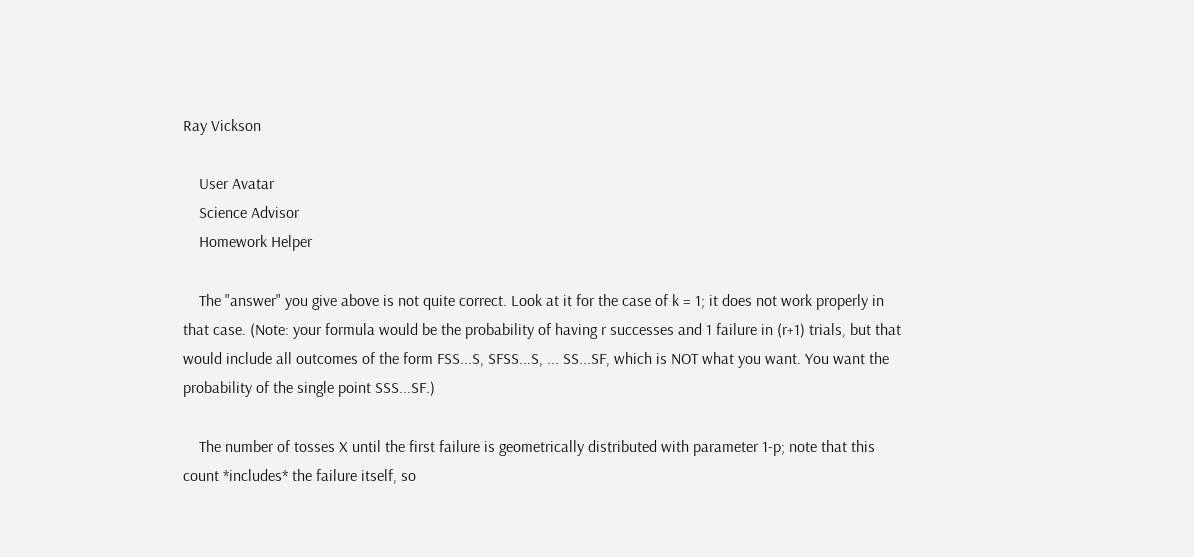Ray Vickson

    User Avatar
    Science Advisor
    Homework Helper

    The "answer" you give above is not quite correct. Look at it for the case of k = 1; it does not work properly in that case. (Note: your formula would be the probability of having r successes and 1 failure in (r+1) trials, but that would include all outcomes of the form FSS...S, SFSS...S, ... SS...SF, which is NOT what you want. You want the probability of the single point SSS...SF.)

    The number of tosses X until the first failure is geometrically distributed with parameter 1-p; note that this count *includes* the failure itself, so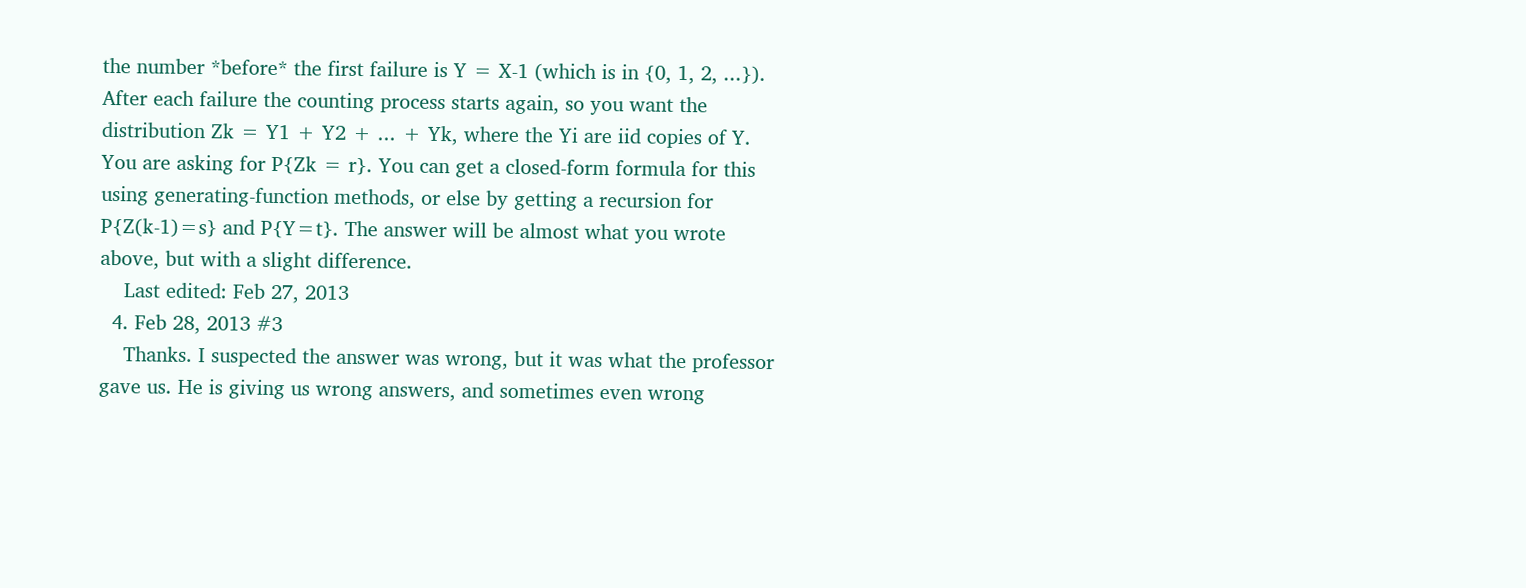the number *before* the first failure is Y = X-1 (which is in {0, 1, 2, ...}). After each failure the counting process starts again, so you want the distribution Zk = Y1 + Y2 + ... + Yk, where the Yi are iid copies of Y. You are asking for P{Zk = r}. You can get a closed-form formula for this using generating-function methods, or else by getting a recursion for P{Z(k-1)=s} and P{Y=t}. The answer will be almost what you wrote above, but with a slight difference.
    Last edited: Feb 27, 2013
  4. Feb 28, 2013 #3
    Thanks. I suspected the answer was wrong, but it was what the professor gave us. He is giving us wrong answers, and sometimes even wrong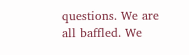questions. We are all baffled. We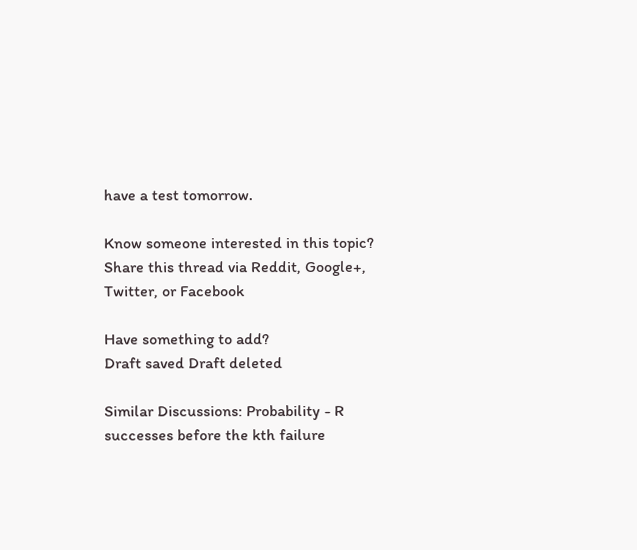have a test tomorrow.

Know someone interested in this topic? Share this thread via Reddit, Google+, Twitter, or Facebook

Have something to add?
Draft saved Draft deleted

Similar Discussions: Probability - R successes before the kth failure